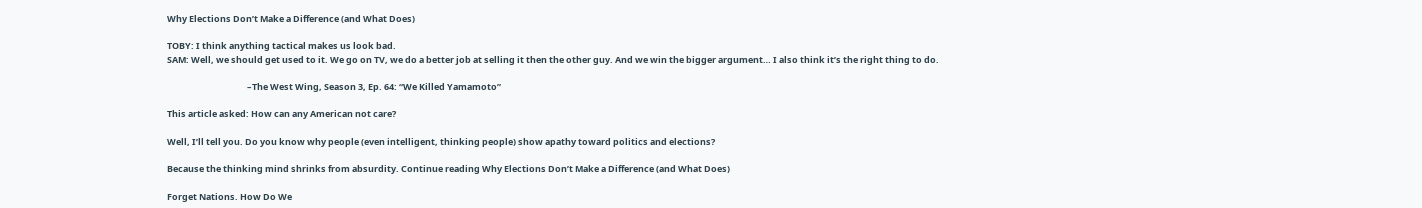Why Elections Don’t Make a Difference (and What Does)

TOBY: I think anything tactical makes us look bad.
SAM: Well, we should get used to it. We go on TV, we do a better job at selling it then the other guy. And we win the bigger argument… I also think it’s the right thing to do.

                                        –The West Wing, Season 3, Ep. 64: “We Killed Yamamoto”

This article asked: How can any American not care?

Well, I’ll tell you. Do you know why people (even intelligent, thinking people) show apathy toward politics and elections?

Because the thinking mind shrinks from absurdity. Continue reading Why Elections Don’t Make a Difference (and What Does)

Forget Nations. How Do We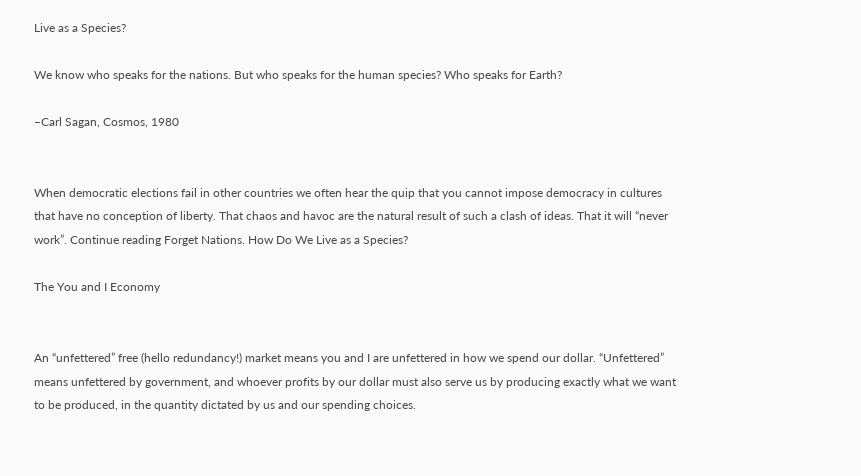Live as a Species?

We know who speaks for the nations. But who speaks for the human species? Who speaks for Earth?

–Carl Sagan, Cosmos, 1980


When democratic elections fail in other countries we often hear the quip that you cannot impose democracy in cultures that have no conception of liberty. That chaos and havoc are the natural result of such a clash of ideas. That it will “never work”. Continue reading Forget Nations. How Do We Live as a Species?

The You and I Economy


An “unfettered” free (hello redundancy!) market means you and I are unfettered in how we spend our dollar. “Unfettered” means unfettered by government, and whoever profits by our dollar must also serve us by producing exactly what we want to be produced, in the quantity dictated by us and our spending choices.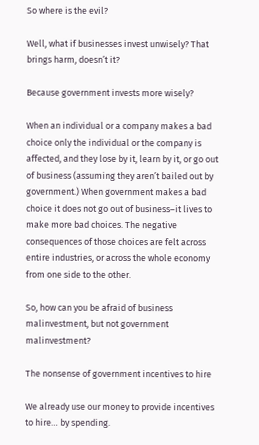So where is the evil?

Well, what if businesses invest unwisely? That brings harm, doesn’t it?

Because government invests more wisely?

When an individual or a company makes a bad choice only the individual or the company is affected, and they lose by it, learn by it, or go out of business (assuming they aren’t bailed out by government.) When government makes a bad choice it does not go out of business–it lives to make more bad choices. The negative consequences of those choices are felt across entire industries, or across the whole economy from one side to the other.

So, how can you be afraid of business malinvestment, but not government malinvestment?

The nonsense of government incentives to hire

We already use our money to provide incentives to hire… by spending.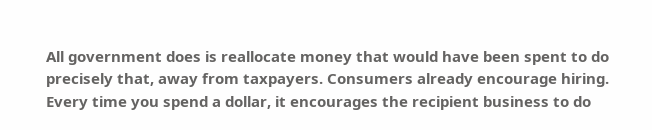All government does is reallocate money that would have been spent to do precisely that, away from taxpayers. Consumers already encourage hiring. Every time you spend a dollar, it encourages the recipient business to do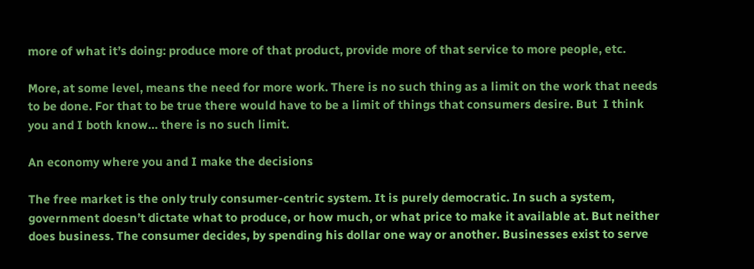more of what it’s doing: produce more of that product, provide more of that service to more people, etc.

More, at some level, means the need for more work. There is no such thing as a limit on the work that needs to be done. For that to be true there would have to be a limit of things that consumers desire. But  I think you and I both know… there is no such limit.

An economy where you and I make the decisions

The free market is the only truly consumer-centric system. It is purely democratic. In such a system, government doesn’t dictate what to produce, or how much, or what price to make it available at. But neither does business. The consumer decides, by spending his dollar one way or another. Businesses exist to serve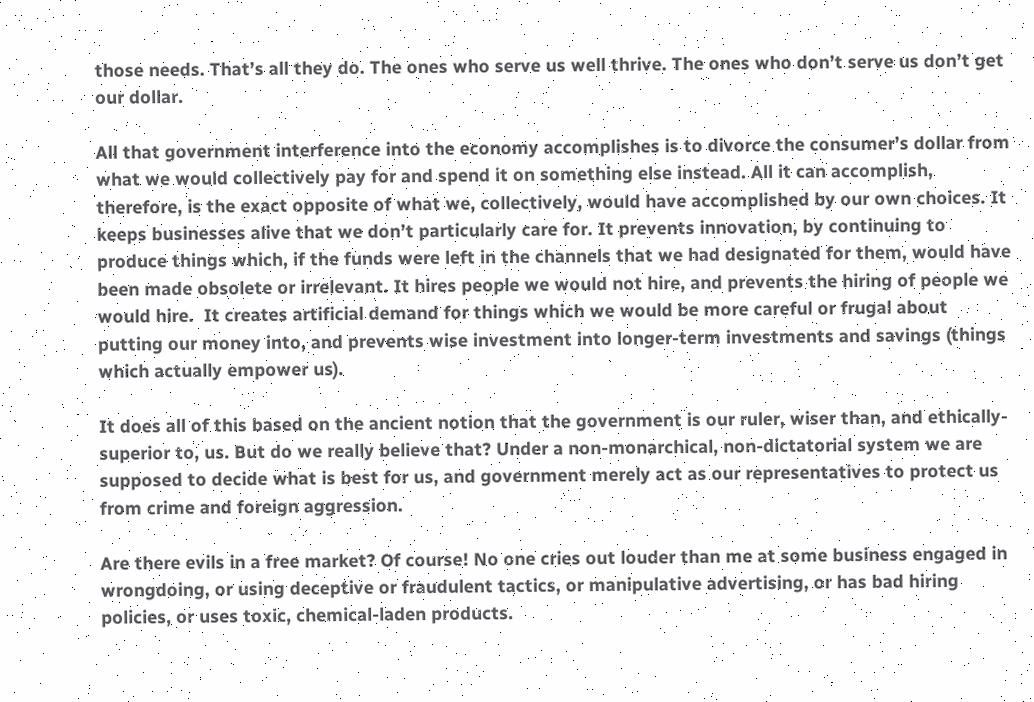those needs. That’s all they do. The ones who serve us well thrive. The ones who don’t serve us don’t get our dollar.

All that government interference into the economy accomplishes is to divorce the consumer’s dollar from what we would collectively pay for and spend it on something else instead. All it can accomplish, therefore, is the exact opposite of what we, collectively, would have accomplished by our own choices. It keeps businesses alive that we don’t particularly care for. It prevents innovation, by continuing to produce things which, if the funds were left in the channels that we had designated for them, would have been made obsolete or irrelevant. It hires people we would not hire, and prevents the hiring of people we would hire.  It creates artificial demand for things which we would be more careful or frugal about putting our money into, and prevents wise investment into longer-term investments and savings (things which actually empower us).

It does all of this based on the ancient notion that the government is our ruler, wiser than, and ethically-superior to, us. But do we really believe that? Under a non-monarchical, non-dictatorial system we are supposed to decide what is best for us, and government merely act as our representatives to protect us from crime and foreign aggression.

Are there evils in a free market? Of course! No one cries out louder than me at some business engaged in wrongdoing, or using deceptive or fraudulent tactics, or manipulative advertising, or has bad hiring policies, or uses toxic, chemical-laden products.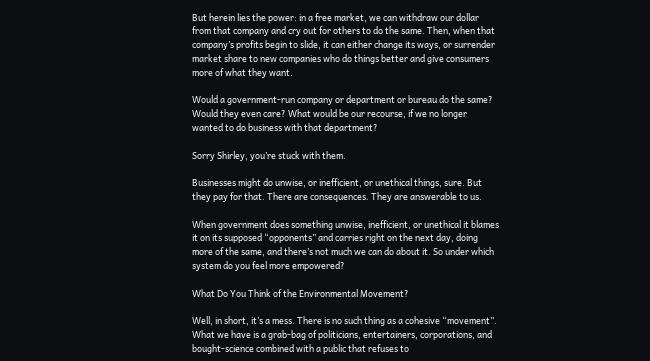But herein lies the power: in a free market, we can withdraw our dollar from that company and cry out for others to do the same. Then, when that company’s profits begin to slide, it can either change its ways, or surrender market share to new companies who do things better and give consumers more of what they want.

Would a government-run company or department or bureau do the same? Would they even care? What would be our recourse, if we no longer wanted to do business with that department?

Sorry Shirley, you’re stuck with them.

Businesses might do unwise, or inefficient, or unethical things, sure. But they pay for that. There are consequences. They are answerable to us.

When government does something unwise, inefficient, or unethical it blames it on its supposed “opponents” and carries right on the next day, doing more of the same, and there’s not much we can do about it. So under which system do you feel more empowered?

What Do You Think of the Environmental Movement?

Well, in short, it’s a mess. There is no such thing as a cohesive “movement”. What we have is a grab-bag of politicians, entertainers, corporations, and bought-science combined with a public that refuses to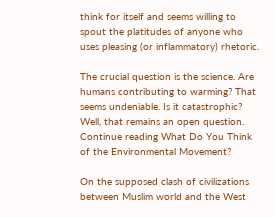think for itself and seems willing to spout the platitudes of anyone who uses pleasing (or inflammatory) rhetoric.

The crucial question is the science. Are humans contributing to warming? That seems undeniable. Is it catastrophic? Well, that remains an open question. Continue reading What Do You Think of the Environmental Movement?

On the supposed clash of civilizations between Muslim world and the West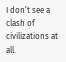I don’t see a clash of civilizations at all.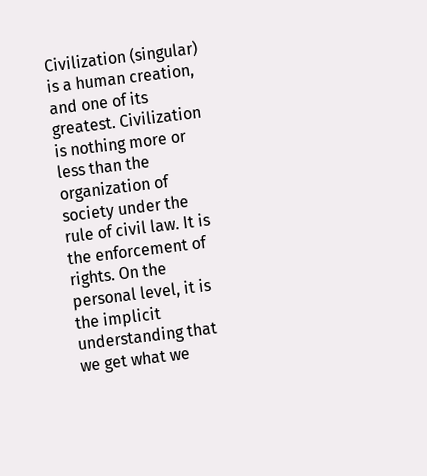Civilization (singular) is a human creation, and one of its greatest. Civilization is nothing more or less than the organization of society under the rule of civil law. It is the enforcement of rights. On the personal level, it is the implicit understanding that we get what we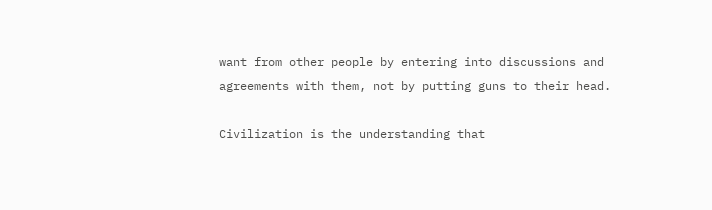want from other people by entering into discussions and agreements with them, not by putting guns to their head.

Civilization is the understanding that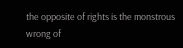the opposite of rights is the monstrous wrong of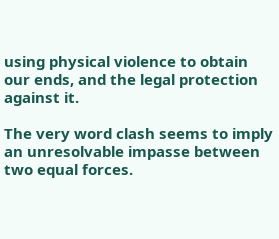using physical violence to obtain our ends, and the legal protection against it.

The very word clash seems to imply an unresolvable impasse between two equal forces.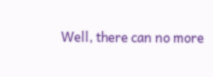Well, there can no more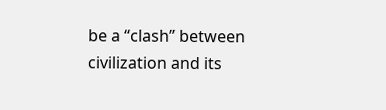be a “clash” between civilization and its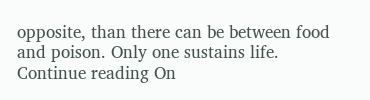opposite, than there can be between food and poison. Only one sustains life. Continue reading On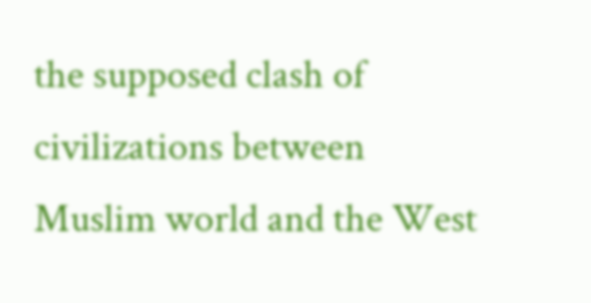the supposed clash of civilizations between Muslim world and the West